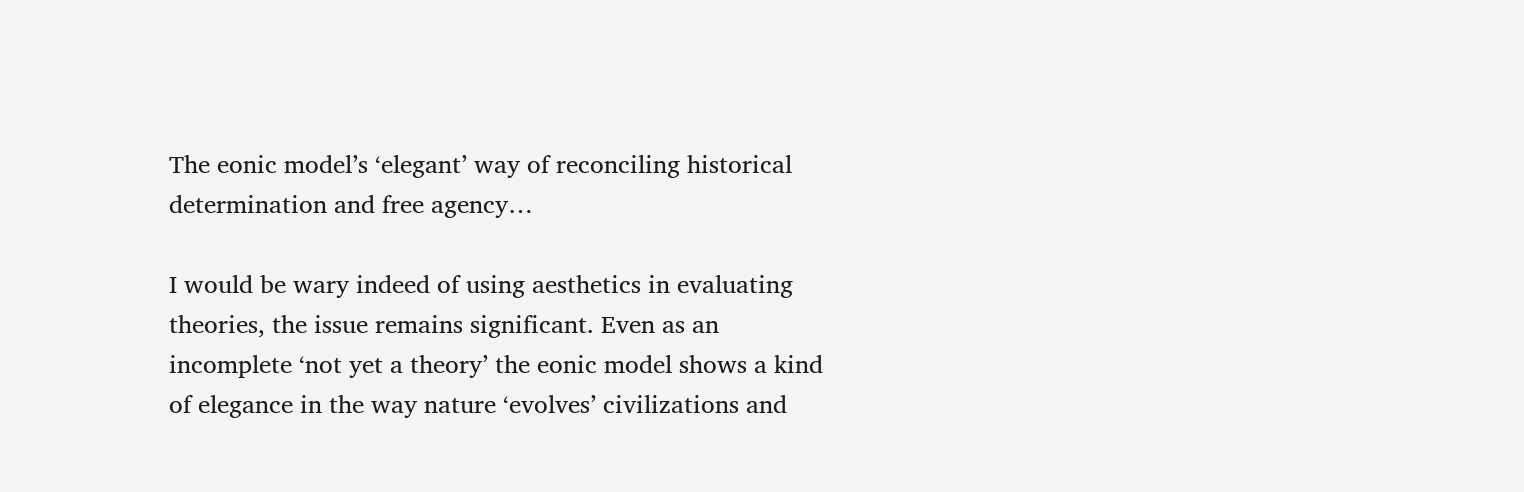The eonic model’s ‘elegant’ way of reconciling historical determination and free agency…

I would be wary indeed of using aesthetics in evaluating theories, the issue remains significant. Even as an incomplete ‘not yet a theory’ the eonic model shows a kind of elegance in the way nature ‘evolves’ civilizations and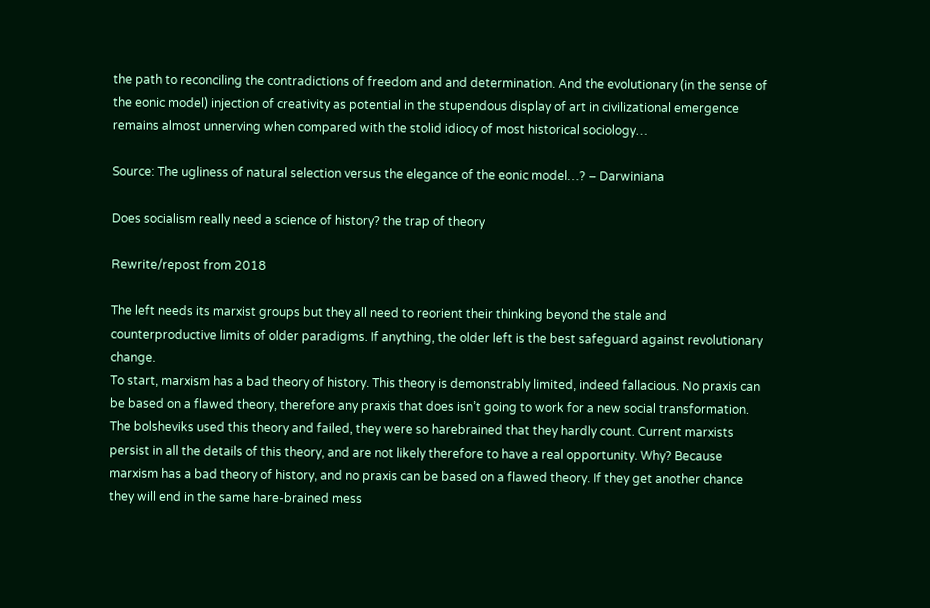the path to reconciling the contradictions of freedom and and determination. And the evolutionary (in the sense of the eonic model) injection of creativity as potential in the stupendous display of art in civilizational emergence remains almost unnerving when compared with the stolid idiocy of most historical sociology…

Source: The ugliness of natural selection versus the elegance of the eonic model…? – Darwiniana

Does socialism really need a science of history? the trap of theory

Rewrite/repost from 2018

The left needs its marxist groups but they all need to reorient their thinking beyond the stale and counterproductive limits of older paradigms. If anything, the older left is the best safeguard against revolutionary change.
To start, marxism has a bad theory of history. This theory is demonstrably limited, indeed fallacious. No praxis can be based on a flawed theory, therefore any praxis that does isn’t going to work for a new social transformation. The bolsheviks used this theory and failed, they were so harebrained that they hardly count. Current marxists persist in all the details of this theory, and are not likely therefore to have a real opportunity. Why? Because marxism has a bad theory of history, and no praxis can be based on a flawed theory. If they get another chance they will end in the same hare-brained mess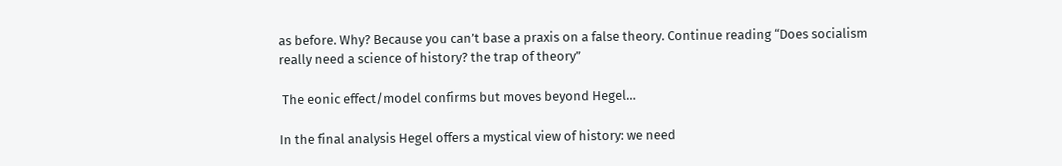as before. Why? Because you can’t base a praxis on a false theory. Continue reading “Does socialism really need a science of history? the trap of theory”

 The eonic effect/model confirms but moves beyond Hegel…

In the final analysis Hegel offers a mystical view of history: we need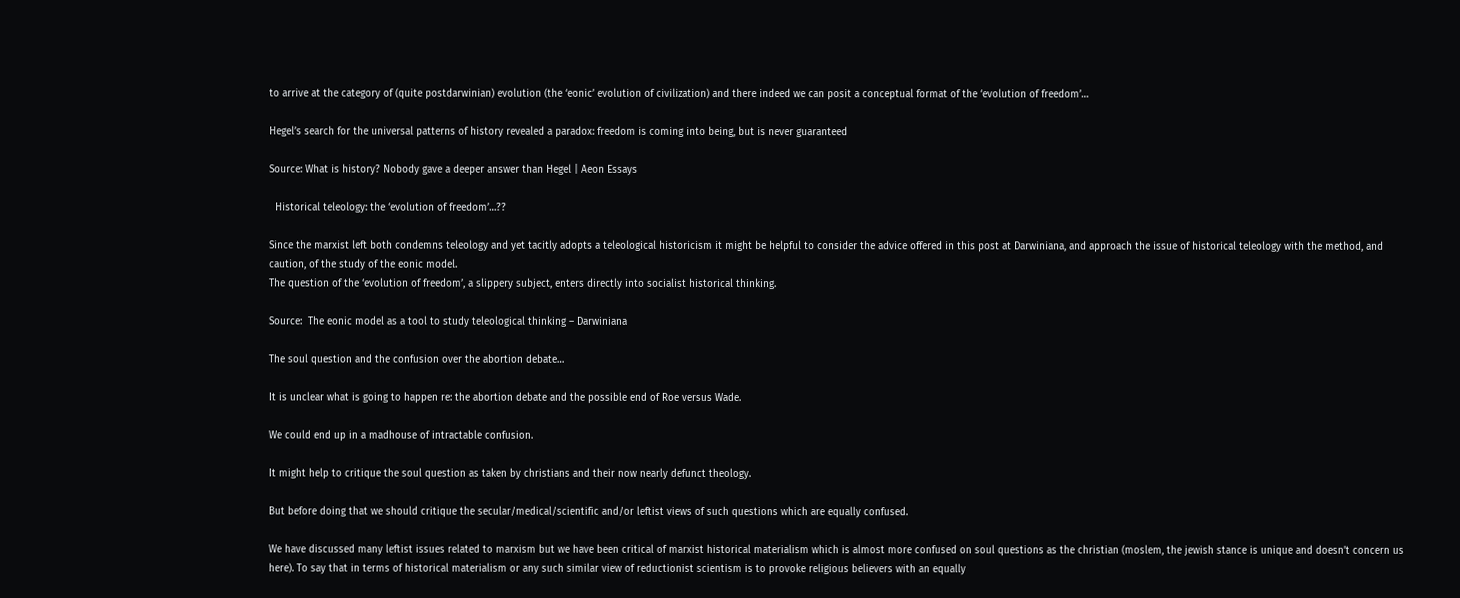to arrive at the category of (quite postdarwinian) evolution (the ‘eonic’ evolution of civilization) and there indeed we can posit a conceptual format of the ‘evolution of freedom’…

Hegel’s search for the universal patterns of history revealed a paradox: freedom is coming into being, but is never guaranteed

Source: What is history? Nobody gave a deeper answer than Hegel | Aeon Essays

  Historical teleology: the ‘evolution of freedom’…??

Since the marxist left both condemns teleology and yet tacitly adopts a teleological historicism it might be helpful to consider the advice offered in this post at Darwiniana, and approach the issue of historical teleology with the method, and caution, of the study of the eonic model.
The question of the ‘evolution of freedom’, a slippery subject, enters directly into socialist historical thinking.

Source:  The eonic model as a tool to study teleological thinking – Darwiniana

The soul question and the confusion over the abortion debate…

It is unclear what is going to happen re: the abortion debate and the possible end of Roe versus Wade.

We could end up in a madhouse of intractable confusion.

It might help to critique the soul question as taken by christians and their now nearly defunct theology.

But before doing that we should critique the secular/medical/scientific and/or leftist views of such questions which are equally confused.

We have discussed many leftist issues related to marxism but we have been critical of marxist historical materialism which is almost more confused on soul questions as the christian (moslem, the jewish stance is unique and doesn’t concern us here). To say that in terms of historical materialism or any such similar view of reductionist scientism is to provoke religious believers with an equally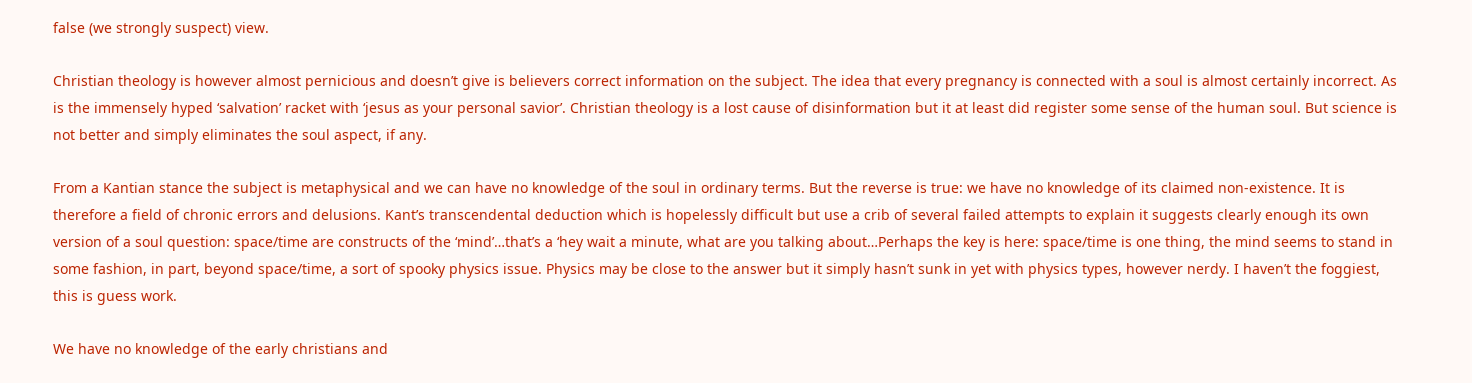false (we strongly suspect) view.

Christian theology is however almost pernicious and doesn’t give is believers correct information on the subject. The idea that every pregnancy is connected with a soul is almost certainly incorrect. As is the immensely hyped ‘salvation’ racket with ‘jesus as your personal savior’. Christian theology is a lost cause of disinformation but it at least did register some sense of the human soul. But science is not better and simply eliminates the soul aspect, if any.

From a Kantian stance the subject is metaphysical and we can have no knowledge of the soul in ordinary terms. But the reverse is true: we have no knowledge of its claimed non-existence. It is therefore a field of chronic errors and delusions. Kant’s transcendental deduction which is hopelessly difficult but use a crib of several failed attempts to explain it suggests clearly enough its own version of a soul question: space/time are constructs of the ‘mind’…that’s a ‘hey wait a minute, what are you talking about…Perhaps the key is here: space/time is one thing, the mind seems to stand in some fashion, in part, beyond space/time, a sort of spooky physics issue. Physics may be close to the answer but it simply hasn’t sunk in yet with physics types, however nerdy. I haven’t the foggiest, this is guess work.

We have no knowledge of the early christians and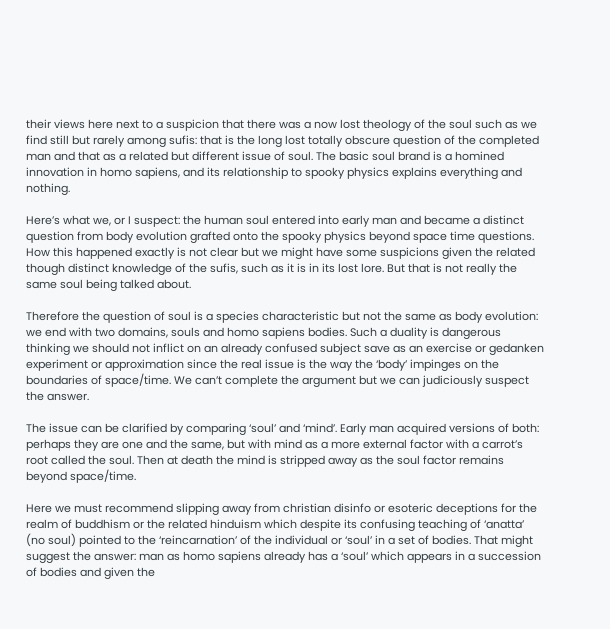their views here next to a suspicion that there was a now lost theology of the soul such as we find still but rarely among sufis: that is the long lost totally obscure question of the completed man and that as a related but different issue of soul. The basic soul brand is a homined innovation in homo sapiens, and its relationship to spooky physics explains everything and nothing.

Here’s what we, or I suspect: the human soul entered into early man and became a distinct question from body evolution grafted onto the spooky physics beyond space time questions. How this happened exactly is not clear but we might have some suspicions given the related though distinct knowledge of the sufis, such as it is in its lost lore. But that is not really the same soul being talked about.

Therefore the question of soul is a species characteristic but not the same as body evolution: we end with two domains, souls and homo sapiens bodies. Such a duality is dangerous thinking we should not inflict on an already confused subject save as an exercise or gedanken experiment or approximation since the real issue is the way the ‘body’ impinges on the boundaries of space/time. We can’t complete the argument but we can judiciously suspect the answer.

The issue can be clarified by comparing ‘soul’ and ‘mind’. Early man acquired versions of both: perhaps they are one and the same, but with mind as a more external factor with a carrot’s root called the soul. Then at death the mind is stripped away as the soul factor remains beyond space/time.

Here we must recommend slipping away from christian disinfo or esoteric deceptions for the realm of buddhism or the related hinduism which despite its confusing teaching of ‘anatta’ (no soul) pointed to the ‘reincarnation’ of the individual or ‘soul’ in a set of bodies. That might suggest the answer: man as homo sapiens already has a ‘soul’ which appears in a succession of bodies and given the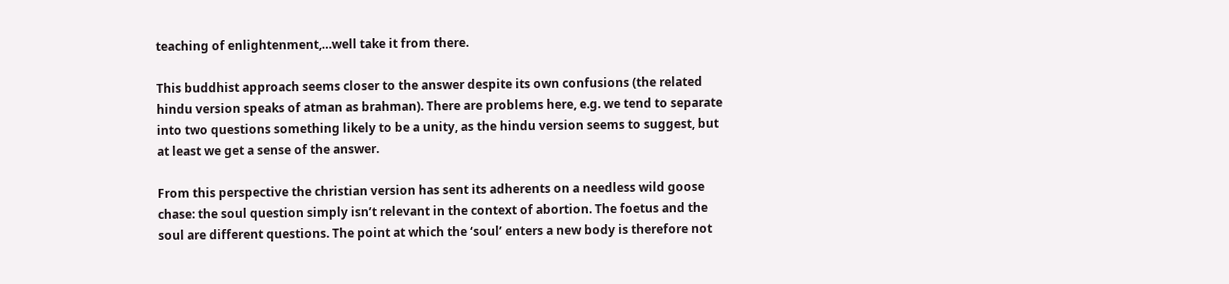teaching of enlightenment,…well take it from there.

This buddhist approach seems closer to the answer despite its own confusions (the related hindu version speaks of atman as brahman). There are problems here, e.g. we tend to separate into two questions something likely to be a unity, as the hindu version seems to suggest, but at least we get a sense of the answer.

From this perspective the christian version has sent its adherents on a needless wild goose chase: the soul question simply isn’t relevant in the context of abortion. The foetus and the soul are different questions. The point at which the ‘soul’ enters a new body is therefore not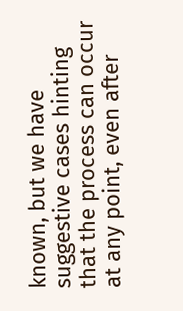known, but we have suggestive cases hinting that the process can occur at any point, even after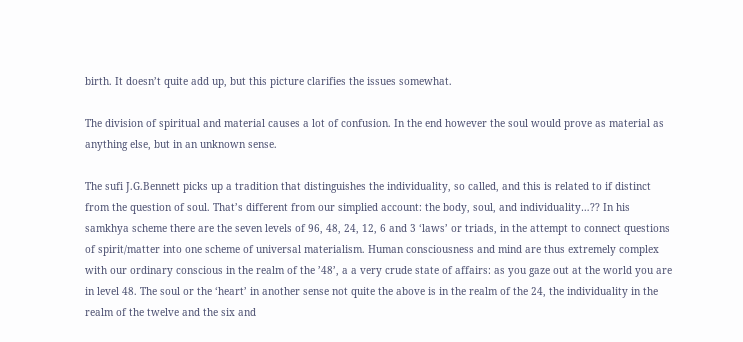birth. It doesn’t quite add up, but this picture clarifies the issues somewhat.

The division of spiritual and material causes a lot of confusion. In the end however the soul would prove as material as anything else, but in an unknown sense.

The sufi J.G.Bennett picks up a tradition that distinguishes the individuality, so called, and this is related to if distinct from the question of soul. That’s different from our simplied account: the body, soul, and individuality…?? In his samkhya scheme there are the seven levels of 96, 48, 24, 12, 6 and 3 ‘laws’ or triads, in the attempt to connect questions of spirit/matter into one scheme of universal materialism. Human consciousness and mind are thus extremely complex with our ordinary conscious in the realm of the ’48’, a a very crude state of affairs: as you gaze out at the world you are in level 48. The soul or the ‘heart’ in another sense not quite the above is in the realm of the 24, the individuality in the realm of the twelve and the six and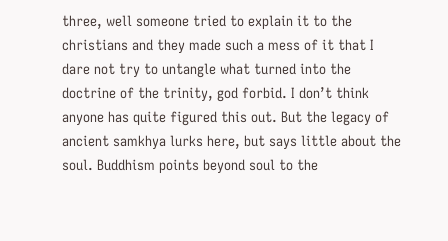three, well someone tried to explain it to the christians and they made such a mess of it that I dare not try to untangle what turned into the doctrine of the trinity, god forbid. I don’t think anyone has quite figured this out. But the legacy of ancient samkhya lurks here, but says little about the soul. Buddhism points beyond soul to the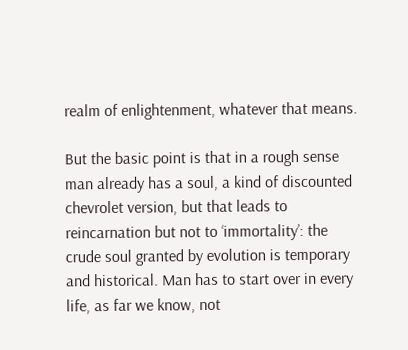realm of enlightenment, whatever that means.

But the basic point is that in a rough sense man already has a soul, a kind of discounted chevrolet version, but that leads to reincarnation but not to ‘immortality’: the crude soul granted by evolution is temporary and historical. Man has to start over in every life, as far we know, not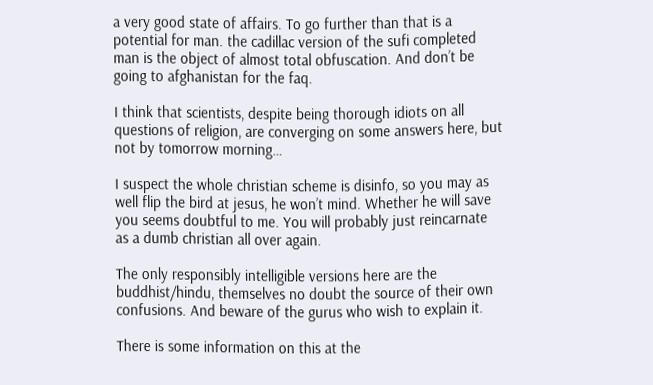a very good state of affairs. To go further than that is a potential for man. the cadillac version of the sufi completed man is the object of almost total obfuscation. And don’t be going to afghanistan for the faq.

I think that scientists, despite being thorough idiots on all questions of religion, are converging on some answers here, but not by tomorrow morning…

I suspect the whole christian scheme is disinfo, so you may as well flip the bird at jesus, he won’t mind. Whether he will save you seems doubtful to me. You will probably just reincarnate as a dumb christian all over again.

The only responsibly intelligible versions here are the buddhist/hindu, themselves no doubt the source of their own confusions. And beware of the gurus who wish to explain it.

There is some information on this at the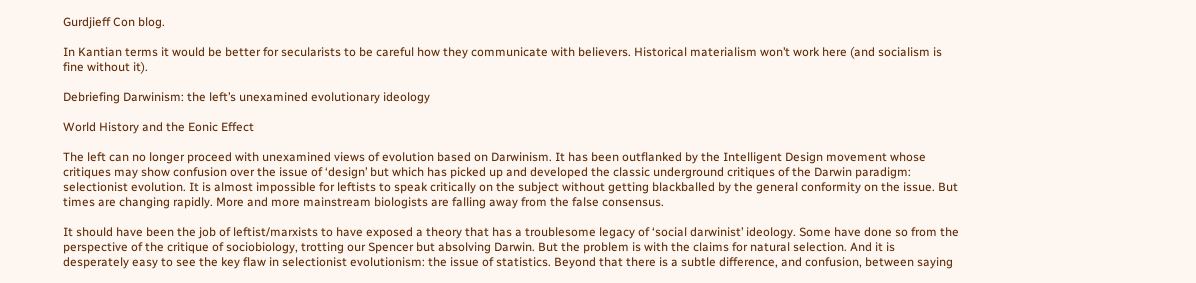Gurdjieff Con blog.

In Kantian terms it would be better for secularists to be careful how they communicate with believers. Historical materialism won’t work here (and socialism is fine without it).

Debriefing Darwinism: the left’s unexamined evolutionary ideology

World History and the Eonic Effect

The left can no longer proceed with unexamined views of evolution based on Darwinism. It has been outflanked by the Intelligent Design movement whose critiques may show confusion over the issue of ‘design’ but which has picked up and developed the classic underground critiques of the Darwin paradigm: selectionist evolution. It is almost impossible for leftists to speak critically on the subject without getting blackballed by the general conformity on the issue. But times are changing rapidly. More and more mainstream biologists are falling away from the false consensus.

It should have been the job of leftist/marxists to have exposed a theory that has a troublesome legacy of ‘social darwinist’ ideology. Some have done so from the perspective of the critique of sociobiology, trotting our Spencer but absolving Darwin. But the problem is with the claims for natural selection. And it is desperately easy to see the key flaw in selectionist evolutionism: the issue of statistics. Beyond that there is a subtle difference, and confusion, between saying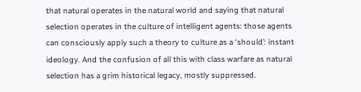that natural operates in the natural world and saying that natural selection operates in the culture of intelligent agents: those agents can consciously apply such a theory to culture as a ‘should’: instant ideology. And the confusion of all this with class warfare as natural selection has a grim historical legacy, mostly suppressed.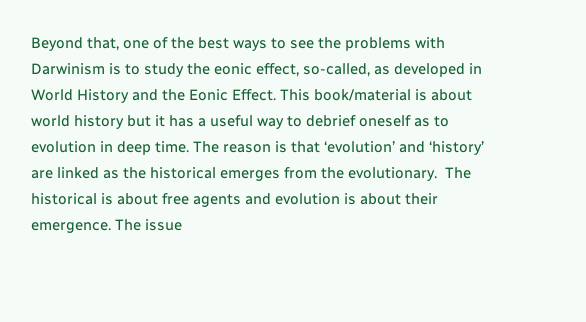Beyond that, one of the best ways to see the problems with Darwinism is to study the eonic effect, so-called, as developed in World History and the Eonic Effect. This book/material is about world history but it has a useful way to debrief oneself as to evolution in deep time. The reason is that ‘evolution’ and ‘history’ are linked as the historical emerges from the evolutionary.  The historical is about free agents and evolution is about their emergence. The issue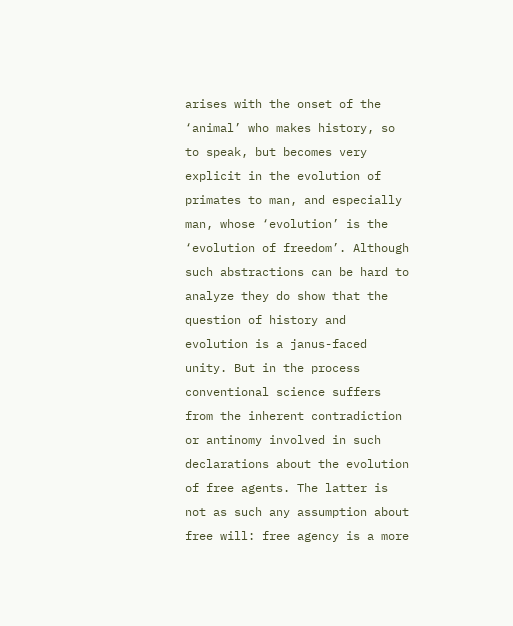arises with the onset of the ‘animal’ who makes history, so to speak, but becomes very explicit in the evolution of primates to man, and especially man, whose ‘evolution’ is the ‘evolution of freedom’. Although such abstractions can be hard to analyze they do show that the question of history and evolution is a janus-faced unity. But in the process conventional science suffers from the inherent contradiction or antinomy involved in such declarations about the evolution of free agents. The latter is not as such any assumption about free will: free agency is a more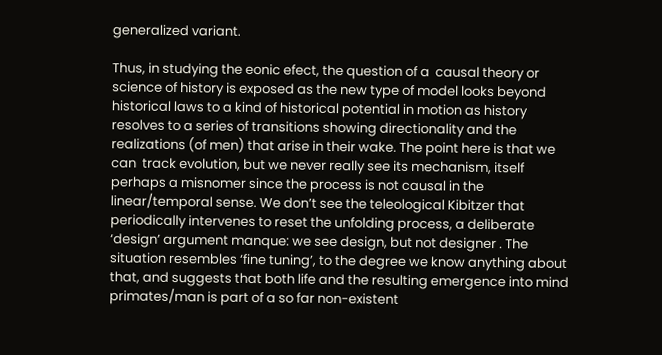generalized variant.

Thus, in studying the eonic efect, the question of a  causal theory or science of history is exposed as the new type of model looks beyond historical laws to a kind of historical potential in motion as history resolves to a series of transitions showing directionality and the realizations (of men) that arise in their wake. The point here is that we can  track evolution, but we never really see its mechanism, itself perhaps a misnomer since the process is not causal in the linear/temporal sense. We don’t see the teleological Kibitzer that periodically intervenes to reset the unfolding process, a deliberate ‘design’ argument manque: we see design, but not designer . The situation resembles ‘fine tuning’, to the degree we know anything about that, and suggests that both life and the resulting emergence into mind primates/man is part of a so far non-existent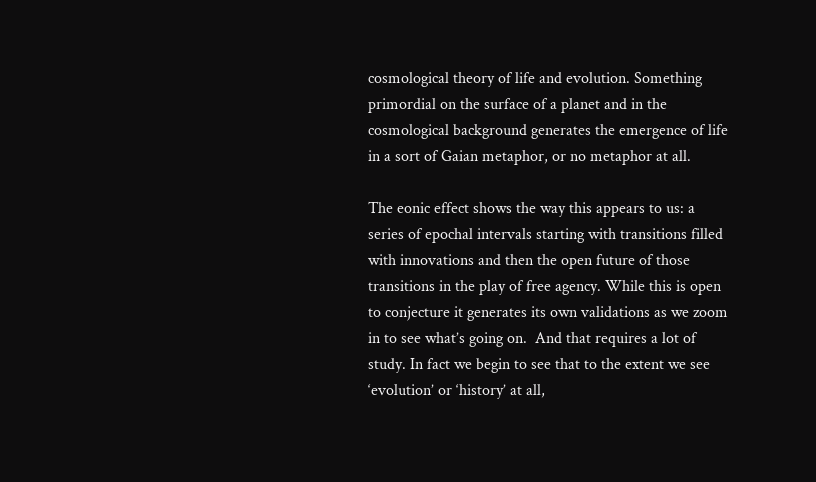cosmological theory of life and evolution. Something primordial on the surface of a planet and in the cosmological background generates the emergence of life in a sort of Gaian metaphor, or no metaphor at all.

The eonic effect shows the way this appears to us: a series of epochal intervals starting with transitions filled with innovations and then the open future of those transitions in the play of free agency. While this is open to conjecture it generates its own validations as we zoom in to see what’s going on.  And that requires a lot of study. In fact we begin to see that to the extent we see ‘evolution’ or ‘history’ at all,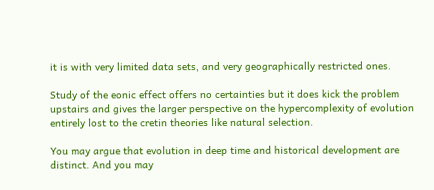it is with very limited data sets, and very geographically restricted ones.

Study of the eonic effect offers no certainties but it does kick the problem upstairs and gives the larger perspective on the hypercomplexity of evolution entirely lost to the cretin theories like natural selection.

You may argue that evolution in deep time and historical development are distinct. And you may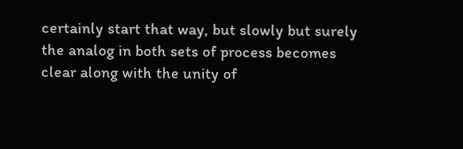certainly start that way, but slowly but surely the analog in both sets of process becomes clear along with the unity of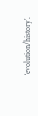‘evolution/history’.